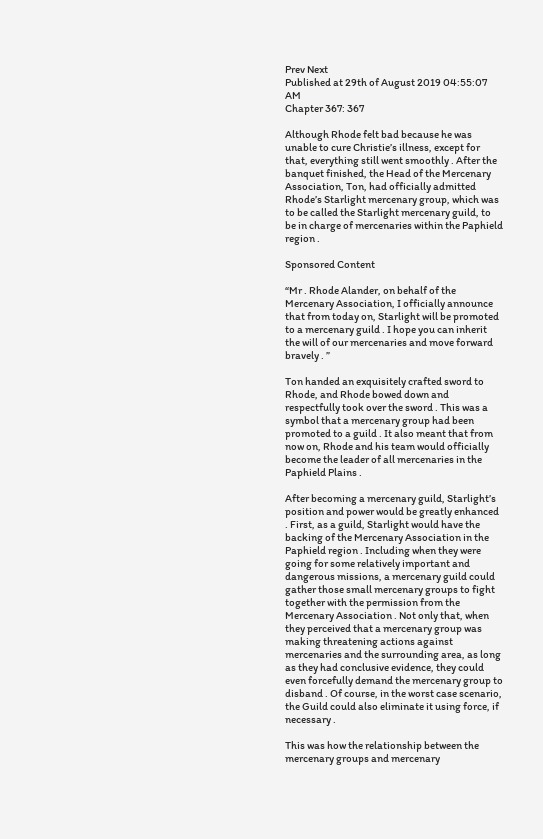Prev Next
Published at 29th of August 2019 04:55:07 AM
Chapter 367: 367

Although Rhode felt bad because he was unable to cure Christie’s illness, except for that, everything still went smoothly . After the banquet finished, the Head of the Mercenary Association, Ton, had officially admitted Rhode’s Starlight mercenary group, which was to be called the Starlight mercenary guild, to be in charge of mercenaries within the Paphield region .

Sponsored Content

“Mr . Rhode Alander, on behalf of the Mercenary Association, I officially announce that from today on, Starlight will be promoted to a mercenary guild . I hope you can inherit the will of our mercenaries and move forward bravely . ”

Ton handed an exquisitely crafted sword to Rhode, and Rhode bowed down and respectfully took over the sword . This was a symbol that a mercenary group had been promoted to a guild . It also meant that from now on, Rhode and his team would officially become the leader of all mercenaries in the Paphield Plains .

After becoming a mercenary guild, Starlight’s position and power would be greatly enhanced . First, as a guild, Starlight would have the backing of the Mercenary Association in the Paphield region . Including when they were going for some relatively important and dangerous missions, a mercenary guild could gather those small mercenary groups to fight together with the permission from the Mercenary Association . Not only that, when they perceived that a mercenary group was making threatening actions against mercenaries and the surrounding area, as long as they had conclusive evidence, they could even forcefully demand the mercenary group to disband . Of course, in the worst case scenario, the Guild could also eliminate it using force, if necessary .

This was how the relationship between the mercenary groups and mercenary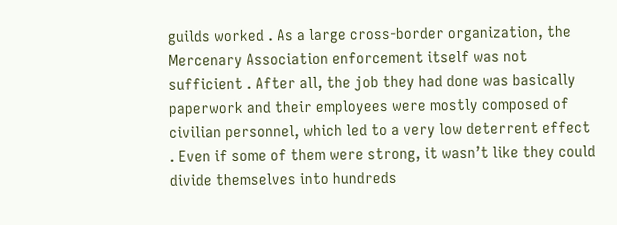guilds worked . As a large cross-border organization, the Mercenary Association enforcement itself was not sufficient . After all, the job they had done was basically paperwork and their employees were mostly composed of civilian personnel, which led to a very low deterrent effect . Even if some of them were strong, it wasn’t like they could divide themselves into hundreds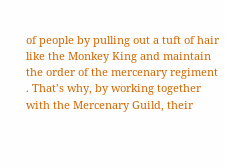of people by pulling out a tuft of hair like the Monkey King and maintain the order of the mercenary regiment . That’s why, by working together with the Mercenary Guild, their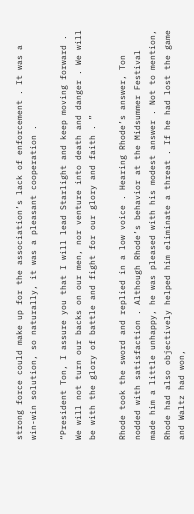strong force could make up for the association’s lack of enforcement . It was a win-win solution, so naturally, it was a pleasant cooperation .

“President Ton, I assure you that I will lead Starlight and keep moving forward . We will not turn our backs on our men, nor venture into death and danger . We will be with the glory of battle and fight for our glory and faith . ”

Rhode took the sword and replied in a low voice . Hearing Rhode’s answer, Ton nodded with satisfaction . Although Rhode’s behavior at the Midsummer Festival made him a little unhappy, he was pleased with his modest answer . Not to mention, Rhode had also objectively helped him eliminate a threat . If he had lost the game and Waltz had won,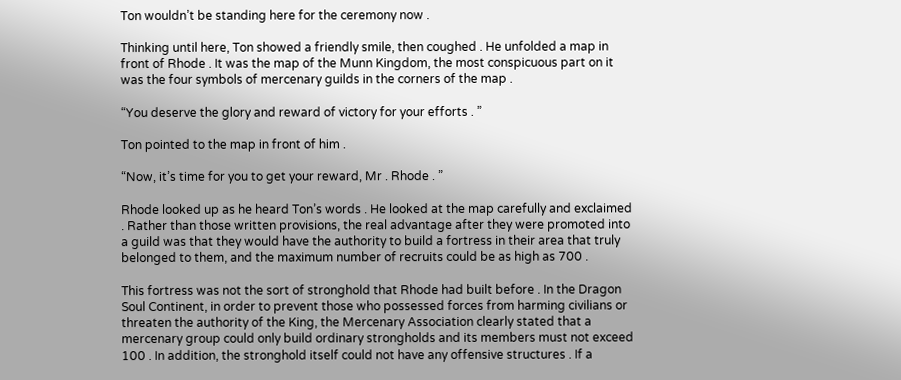Ton wouldn’t be standing here for the ceremony now .

Thinking until here, Ton showed a friendly smile, then coughed . He unfolded a map in front of Rhode . It was the map of the Munn Kingdom, the most conspicuous part on it was the four symbols of mercenary guilds in the corners of the map .

“You deserve the glory and reward of victory for your efforts . ”

Ton pointed to the map in front of him .

“Now, it’s time for you to get your reward, Mr . Rhode . ”

Rhode looked up as he heard Ton’s words . He looked at the map carefully and exclaimed . Rather than those written provisions, the real advantage after they were promoted into a guild was that they would have the authority to build a fortress in their area that truly belonged to them, and the maximum number of recruits could be as high as 700 .

This fortress was not the sort of stronghold that Rhode had built before . In the Dragon Soul Continent, in order to prevent those who possessed forces from harming civilians or threaten the authority of the King, the Mercenary Association clearly stated that a mercenary group could only build ordinary strongholds and its members must not exceed 100 . In addition, the stronghold itself could not have any offensive structures . If a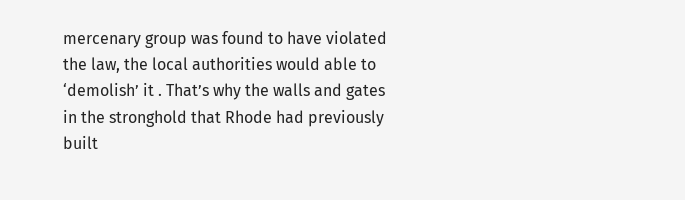mercenary group was found to have violated the law, the local authorities would able to ‘demolish’ it . That’s why the walls and gates in the stronghold that Rhode had previously built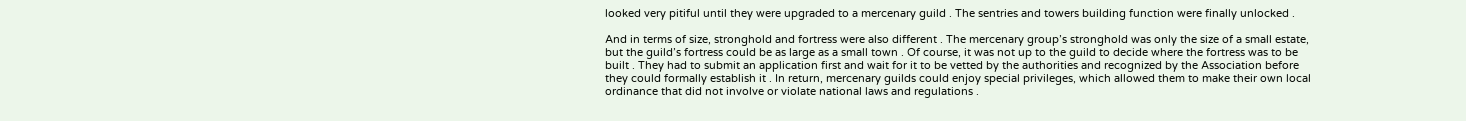looked very pitiful until they were upgraded to a mercenary guild . The sentries and towers building function were finally unlocked .

And in terms of size, stronghold and fortress were also different . The mercenary group’s stronghold was only the size of a small estate, but the guild’s fortress could be as large as a small town . Of course, it was not up to the guild to decide where the fortress was to be built . They had to submit an application first and wait for it to be vetted by the authorities and recognized by the Association before they could formally establish it . In return, mercenary guilds could enjoy special privileges, which allowed them to make their own local ordinance that did not involve or violate national laws and regulations .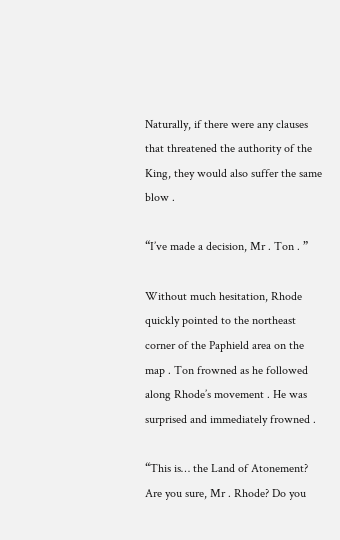Naturally, if there were any clauses that threatened the authority of the King, they would also suffer the same blow .

“I’ve made a decision, Mr . Ton . ”

Without much hesitation, Rhode quickly pointed to the northeast corner of the Paphield area on the map . Ton frowned as he followed along Rhode’s movement . He was surprised and immediately frowned .

“This is… the Land of Atonement? Are you sure, Mr . Rhode? Do you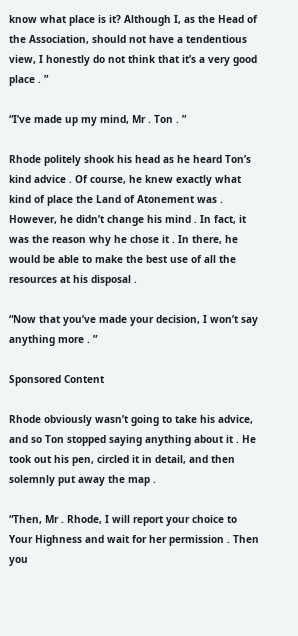know what place is it? Although I, as the Head of the Association, should not have a tendentious view, I honestly do not think that it’s a very good place . ”

“I’ve made up my mind, Mr . Ton . ”

Rhode politely shook his head as he heard Ton’s kind advice . Of course, he knew exactly what kind of place the Land of Atonement was . However, he didn’t change his mind . In fact, it was the reason why he chose it . In there, he would be able to make the best use of all the resources at his disposal .

“Now that you’ve made your decision, I won’t say anything more . ”

Sponsored Content

Rhode obviously wasn’t going to take his advice, and so Ton stopped saying anything about it . He took out his pen, circled it in detail, and then solemnly put away the map .

“Then, Mr . Rhode, I will report your choice to Your Highness and wait for her permission . Then you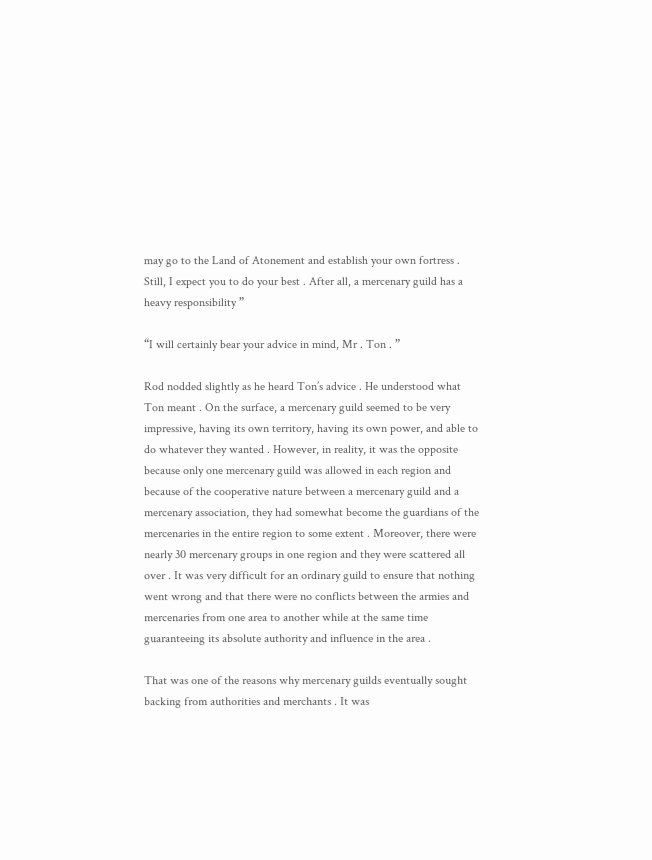may go to the Land of Atonement and establish your own fortress . Still, I expect you to do your best . After all, a mercenary guild has a heavy responsibility ”

“I will certainly bear your advice in mind, Mr . Ton . ”

Rod nodded slightly as he heard Ton’s advice . He understood what Ton meant . On the surface, a mercenary guild seemed to be very impressive, having its own territory, having its own power, and able to do whatever they wanted . However, in reality, it was the opposite because only one mercenary guild was allowed in each region and because of the cooperative nature between a mercenary guild and a mercenary association, they had somewhat become the guardians of the mercenaries in the entire region to some extent . Moreover, there were nearly 30 mercenary groups in one region and they were scattered all over . It was very difficult for an ordinary guild to ensure that nothing went wrong and that there were no conflicts between the armies and mercenaries from one area to another while at the same time guaranteeing its absolute authority and influence in the area .

That was one of the reasons why mercenary guilds eventually sought backing from authorities and merchants . It was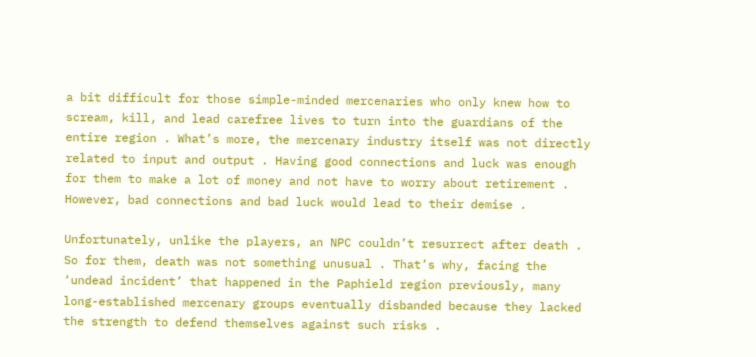a bit difficult for those simple-minded mercenaries who only knew how to scream, kill, and lead carefree lives to turn into the guardians of the entire region . What’s more, the mercenary industry itself was not directly related to input and output . Having good connections and luck was enough for them to make a lot of money and not have to worry about retirement . However, bad connections and bad luck would lead to their demise .

Unfortunately, unlike the players, an NPC couldn’t resurrect after death . So for them, death was not something unusual . That’s why, facing the ‘undead incident’ that happened in the Paphield region previously, many long-established mercenary groups eventually disbanded because they lacked the strength to defend themselves against such risks .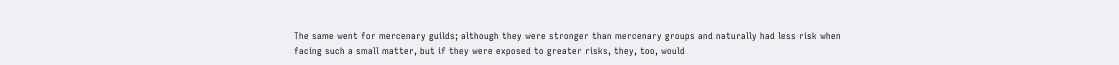The same went for mercenary guilds; although they were stronger than mercenary groups and naturally had less risk when facing such a small matter, but if they were exposed to greater risks, they, too, would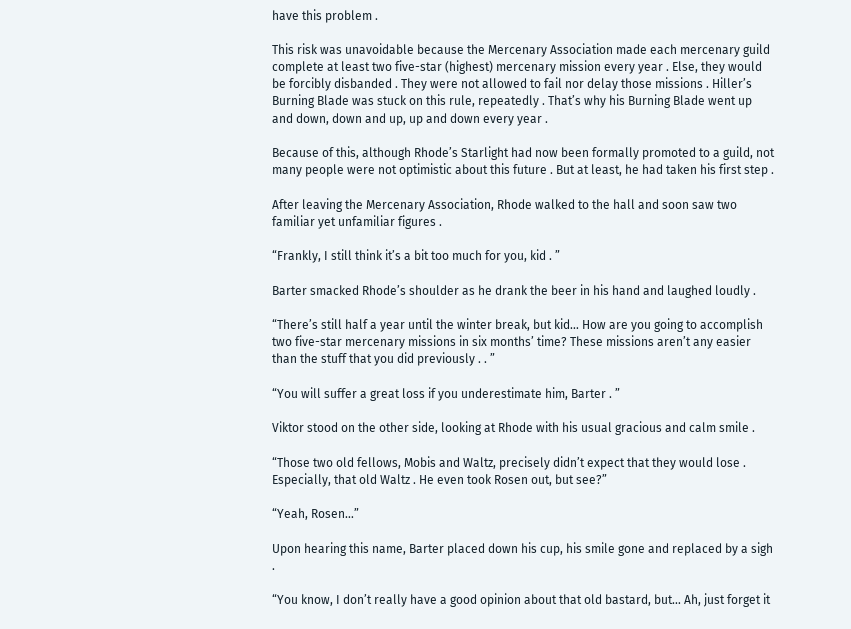have this problem .

This risk was unavoidable because the Mercenary Association made each mercenary guild complete at least two five-star (highest) mercenary mission every year . Else, they would be forcibly disbanded . They were not allowed to fail nor delay those missions . Hiller’s Burning Blade was stuck on this rule, repeatedly . That’s why his Burning Blade went up and down, down and up, up and down every year .

Because of this, although Rhode’s Starlight had now been formally promoted to a guild, not many people were not optimistic about this future . But at least, he had taken his first step .

After leaving the Mercenary Association, Rhode walked to the hall and soon saw two familiar yet unfamiliar figures .

“Frankly, I still think it’s a bit too much for you, kid . ”

Barter smacked Rhode’s shoulder as he drank the beer in his hand and laughed loudly .

“There’s still half a year until the winter break, but kid… How are you going to accomplish two five-star mercenary missions in six months’ time? These missions aren’t any easier than the stuff that you did previously . . ”

“You will suffer a great loss if you underestimate him, Barter . ”

Viktor stood on the other side, looking at Rhode with his usual gracious and calm smile .

“Those two old fellows, Mobis and Waltz, precisely didn’t expect that they would lose . Especially, that old Waltz . He even took Rosen out, but see?”

“Yeah, Rosen…”

Upon hearing this name, Barter placed down his cup, his smile gone and replaced by a sigh .

“You know, I don’t really have a good opinion about that old bastard, but… Ah, just forget it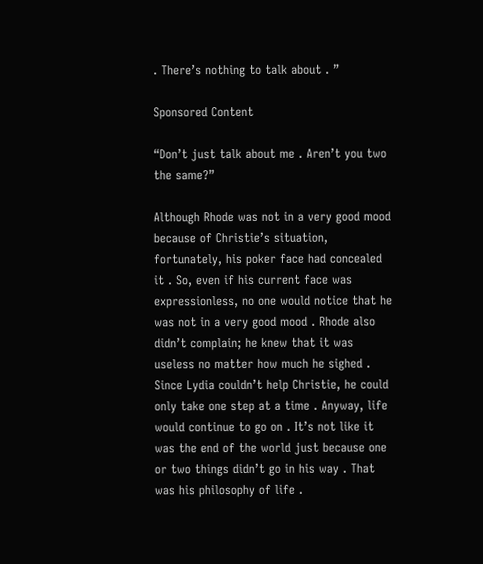. There’s nothing to talk about . ”

Sponsored Content

“Don’t just talk about me . Aren’t you two the same?”

Although Rhode was not in a very good mood because of Christie’s situation, fortunately, his poker face had concealed it . So, even if his current face was expressionless, no one would notice that he was not in a very good mood . Rhode also didn’t complain; he knew that it was useless no matter how much he sighed . Since Lydia couldn’t help Christie, he could only take one step at a time . Anyway, life would continue to go on . It’s not like it was the end of the world just because one or two things didn’t go in his way . That was his philosophy of life .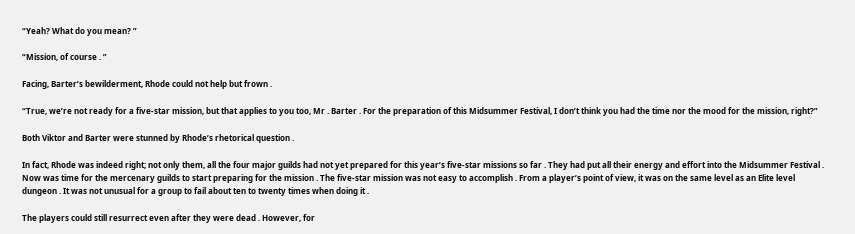“Yeah? What do you mean? ”

“Mission, of course . ”

Facing, Barter’s bewilderment, Rhode could not help but frown .

“True, we’re not ready for a five-star mission, but that applies to you too, Mr . Barter . For the preparation of this Midsummer Festival, I don’t think you had the time nor the mood for the mission, right?”

Both Viktor and Barter were stunned by Rhode’s rhetorical question .

In fact, Rhode was indeed right; not only them, all the four major guilds had not yet prepared for this year’s five-star missions so far . They had put all their energy and effort into the Midsummer Festival . Now was time for the mercenary guilds to start preparing for the mission . The five-star mission was not easy to accomplish . From a player’s point of view, it was on the same level as an Elite level dungeon . It was not unusual for a group to fail about ten to twenty times when doing it .

The players could still resurrect even after they were dead . However, for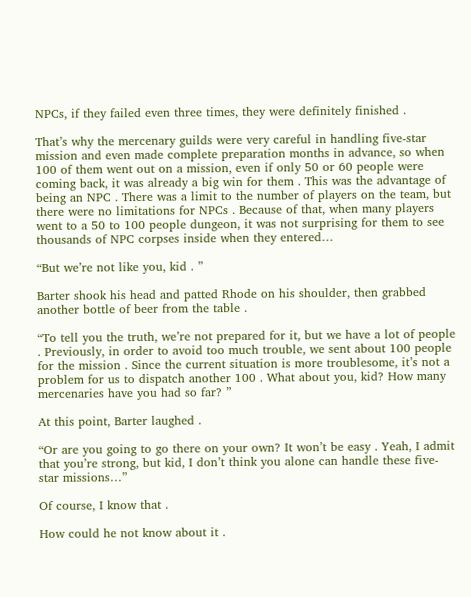NPCs, if they failed even three times, they were definitely finished .

That’s why the mercenary guilds were very careful in handling five-star mission and even made complete preparation months in advance, so when 100 of them went out on a mission, even if only 50 or 60 people were coming back, it was already a big win for them . This was the advantage of being an NPC . There was a limit to the number of players on the team, but there were no limitations for NPCs . Because of that, when many players went to a 50 to 100 people dungeon, it was not surprising for them to see thousands of NPC corpses inside when they entered…

“But we’re not like you, kid . ”

Barter shook his head and patted Rhode on his shoulder, then grabbed another bottle of beer from the table .

“To tell you the truth, we’re not prepared for it, but we have a lot of people . Previously, in order to avoid too much trouble, we sent about 100 people for the mission . Since the current situation is more troublesome, it’s not a problem for us to dispatch another 100 . What about you, kid? How many mercenaries have you had so far? ”

At this point, Barter laughed .

“Or are you going to go there on your own? It won’t be easy . Yeah, I admit that you’re strong, but kid, I don’t think you alone can handle these five-star missions…”

Of course, I know that .

How could he not know about it .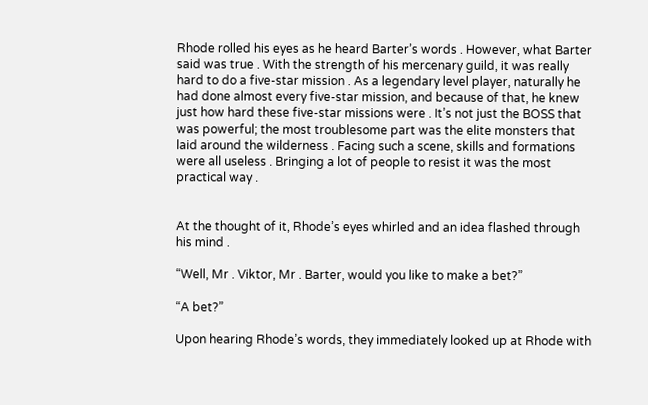Rhode rolled his eyes as he heard Barter’s words . However, what Barter said was true . With the strength of his mercenary guild, it was really hard to do a five-star mission . As a legendary level player, naturally he had done almost every five-star mission, and because of that, he knew just how hard these five-star missions were . It’s not just the BOSS that was powerful; the most troublesome part was the elite monsters that laid around the wilderness . Facing such a scene, skills and formations were all useless . Bringing a lot of people to resist it was the most practical way .


At the thought of it, Rhode’s eyes whirled and an idea flashed through his mind .

“Well, Mr . Viktor, Mr . Barter, would you like to make a bet?”

“A bet?”

Upon hearing Rhode’s words, they immediately looked up at Rhode with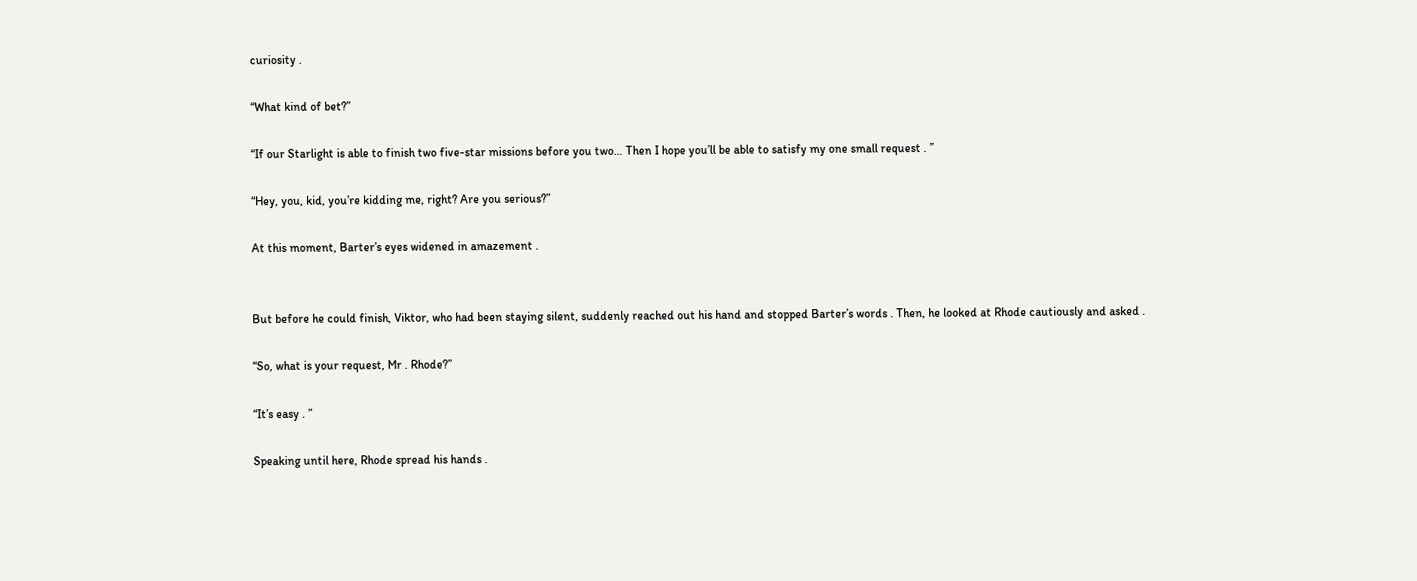curiosity .

“What kind of bet?”

“If our Starlight is able to finish two five-star missions before you two… Then I hope you’ll be able to satisfy my one small request . ”

“Hey, you, kid, you’re kidding me, right? Are you serious?”

At this moment, Barter’s eyes widened in amazement .


But before he could finish, Viktor, who had been staying silent, suddenly reached out his hand and stopped Barter’s words . Then, he looked at Rhode cautiously and asked .

“So, what is your request, Mr . Rhode?”

“It’s easy . ”

Speaking until here, Rhode spread his hands .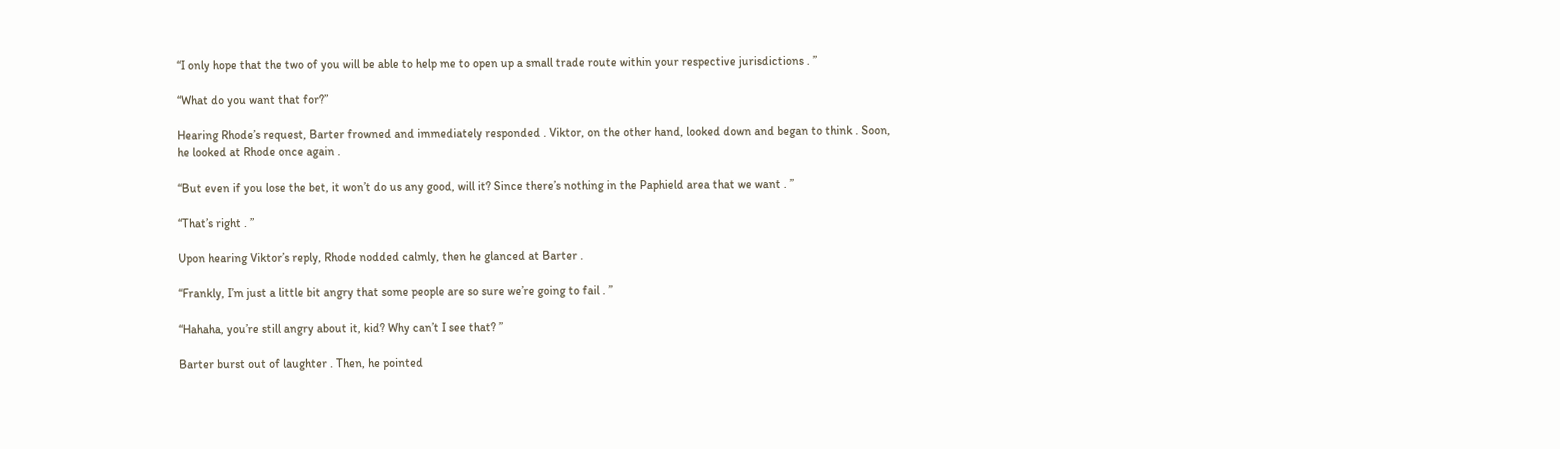“I only hope that the two of you will be able to help me to open up a small trade route within your respective jurisdictions . ”

“What do you want that for?”

Hearing Rhode’s request, Barter frowned and immediately responded . Viktor, on the other hand, looked down and began to think . Soon, he looked at Rhode once again .

“But even if you lose the bet, it won’t do us any good, will it? Since there’s nothing in the Paphield area that we want . ”

“That’s right . ”

Upon hearing Viktor’s reply, Rhode nodded calmly, then he glanced at Barter .

“Frankly, I’m just a little bit angry that some people are so sure we’re going to fail . ”

“Hahaha, you’re still angry about it, kid? Why can’t I see that? ”

Barter burst out of laughter . Then, he pointed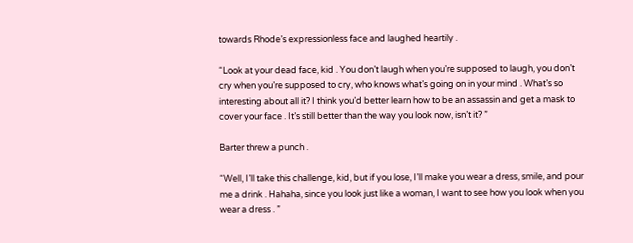towards Rhode’s expressionless face and laughed heartily .

“Look at your dead face, kid . You don’t laugh when you’re supposed to laugh, you don’t cry when you’re supposed to cry, who knows what’s going on in your mind . What’s so interesting about all it? I think you’d better learn how to be an assassin and get a mask to cover your face . It’s still better than the way you look now, isn’t it? ”

Barter threw a punch .

“Well, I’ll take this challenge, kid, but if you lose, I’ll make you wear a dress, smile, and pour me a drink . Hahaha, since you look just like a woman, I want to see how you look when you wear a dress . ”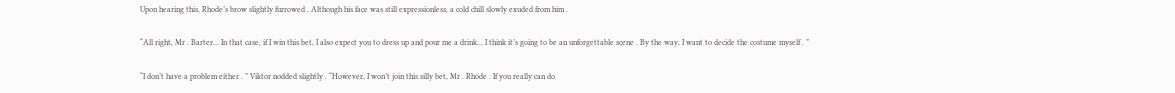Upon hearing this, Rhode’s brow slightly furrowed . Although his face was still expressionless, a cold chill slowly exuded from him .

“All right, Mr . Barter… In that case, if I win this bet, I also expect you to dress up and pour me a drink… I think it’s going to be an unforgettable scene . By the way, I want to decide the costume myself . ”

“I don’t have a problem either . ” Viktor nodded slightly . “However, I won’t join this silly bet, Mr . Rhode . If you really can do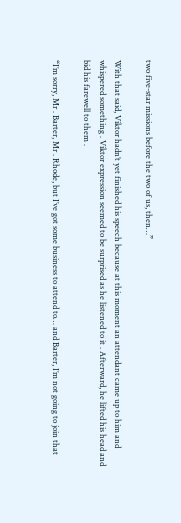two five-star missions before the two of us, then…”

With that said, Viktor hadn’t yet finished his speech because at this moment an attendant came up to him and whispered something . Viktor expression seemed to be surprised as he listened to it . Afterward, he lifted his head and bid his farewell to them .

“I’m sorry, Mr . Barter, Mr . Rhode, but I’ve got some business to attend to… and Barter, I’m not going to join that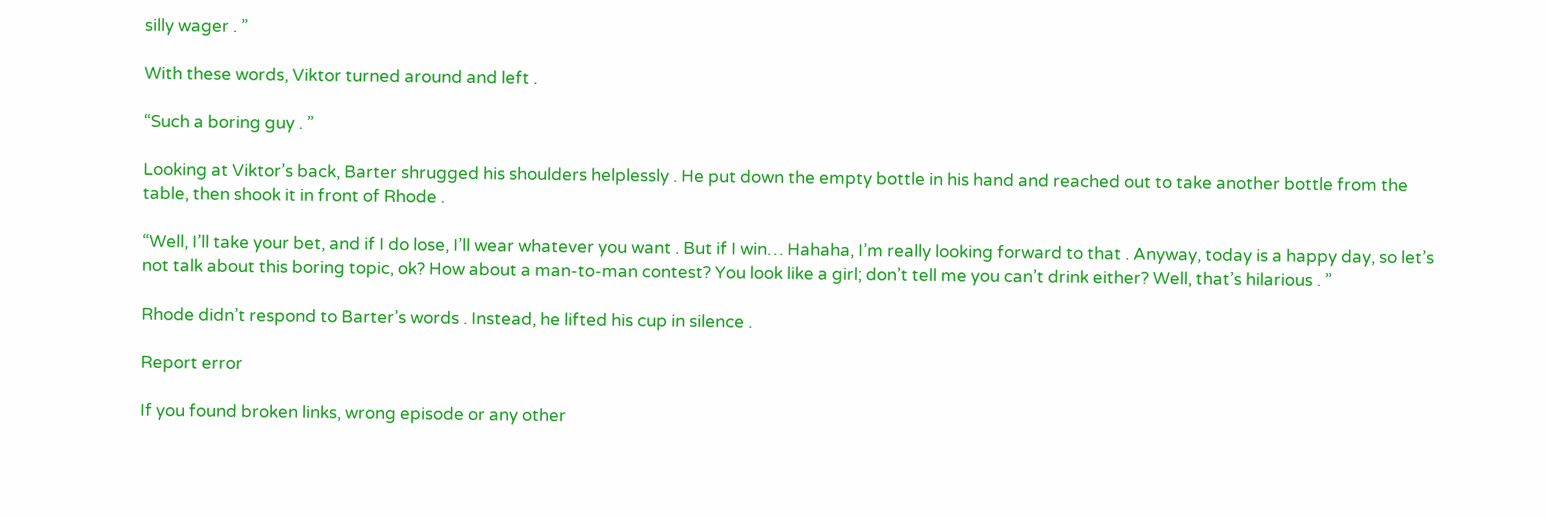silly wager . ”

With these words, Viktor turned around and left .

“Such a boring guy . ”

Looking at Viktor’s back, Barter shrugged his shoulders helplessly . He put down the empty bottle in his hand and reached out to take another bottle from the table, then shook it in front of Rhode .

“Well, I’ll take your bet, and if I do lose, I’ll wear whatever you want . But if I win… Hahaha, I’m really looking forward to that . Anyway, today is a happy day, so let’s not talk about this boring topic, ok? How about a man-to-man contest? You look like a girl; don’t tell me you can’t drink either? Well, that’s hilarious . ”

Rhode didn’t respond to Barter’s words . Instead, he lifted his cup in silence .

Report error

If you found broken links, wrong episode or any other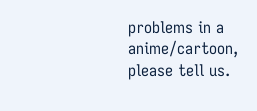problems in a anime/cartoon, please tell us.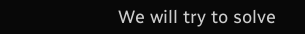We will try to solve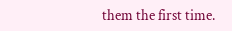them the first time.